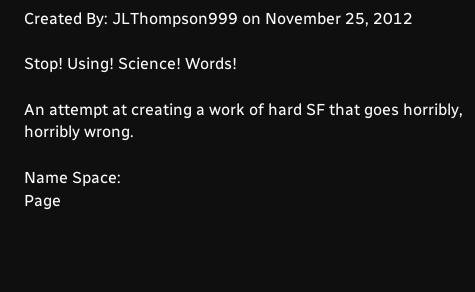Created By: JLThompson999 on November 25, 2012

Stop! Using! Science! Words!

An attempt at creating a work of hard SF that goes horribly, horribly wrong.

Name Space:
Page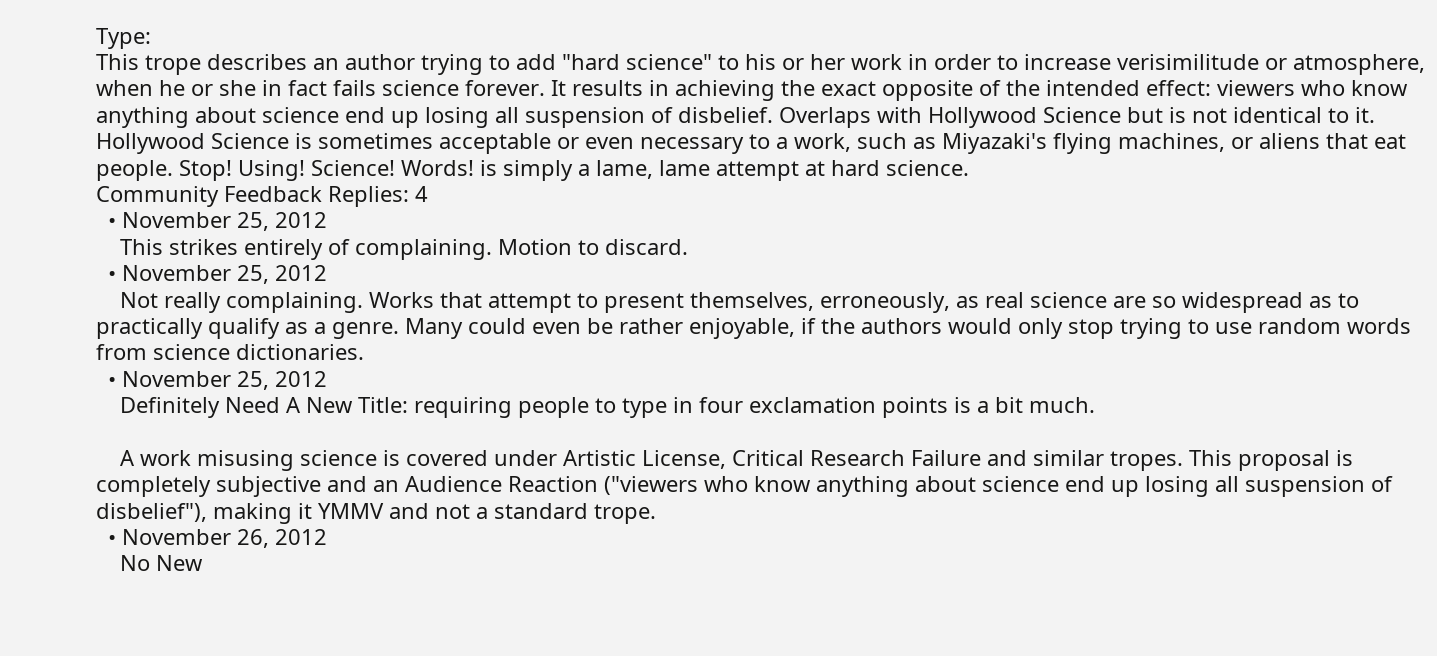Type:
This trope describes an author trying to add "hard science" to his or her work in order to increase verisimilitude or atmosphere, when he or she in fact fails science forever. It results in achieving the exact opposite of the intended effect: viewers who know anything about science end up losing all suspension of disbelief. Overlaps with Hollywood Science but is not identical to it. Hollywood Science is sometimes acceptable or even necessary to a work, such as Miyazaki's flying machines, or aliens that eat people. Stop! Using! Science! Words! is simply a lame, lame attempt at hard science.
Community Feedback Replies: 4
  • November 25, 2012
    This strikes entirely of complaining. Motion to discard.
  • November 25, 2012
    Not really complaining. Works that attempt to present themselves, erroneously, as real science are so widespread as to practically qualify as a genre. Many could even be rather enjoyable, if the authors would only stop trying to use random words from science dictionaries.
  • November 25, 2012
    Definitely Need A New Title: requiring people to type in four exclamation points is a bit much.

    A work misusing science is covered under Artistic License, Critical Research Failure and similar tropes. This proposal is completely subjective and an Audience Reaction ("viewers who know anything about science end up losing all suspension of disbelief"), making it YMMV and not a standard trope.
  • November 26, 2012
    No New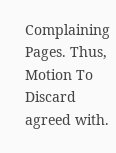Complaining Pages. Thus, Motion To Discard agreed with.